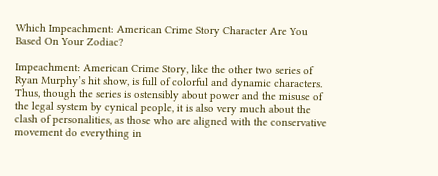Which Impeachment: American Crime Story Character Are You Based On Your Zodiac?

Impeachment: American Crime Story, like the other two series of Ryan Murphy’s hit show, is full of colorful and dynamic characters. Thus, though the series is ostensibly about power and the misuse of the legal system by cynical people, it is also very much about the clash of personalities, as those who are aligned with the conservative movement do everything in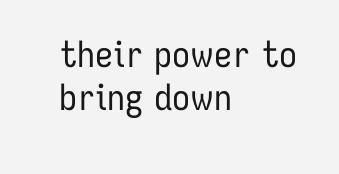their power to bring down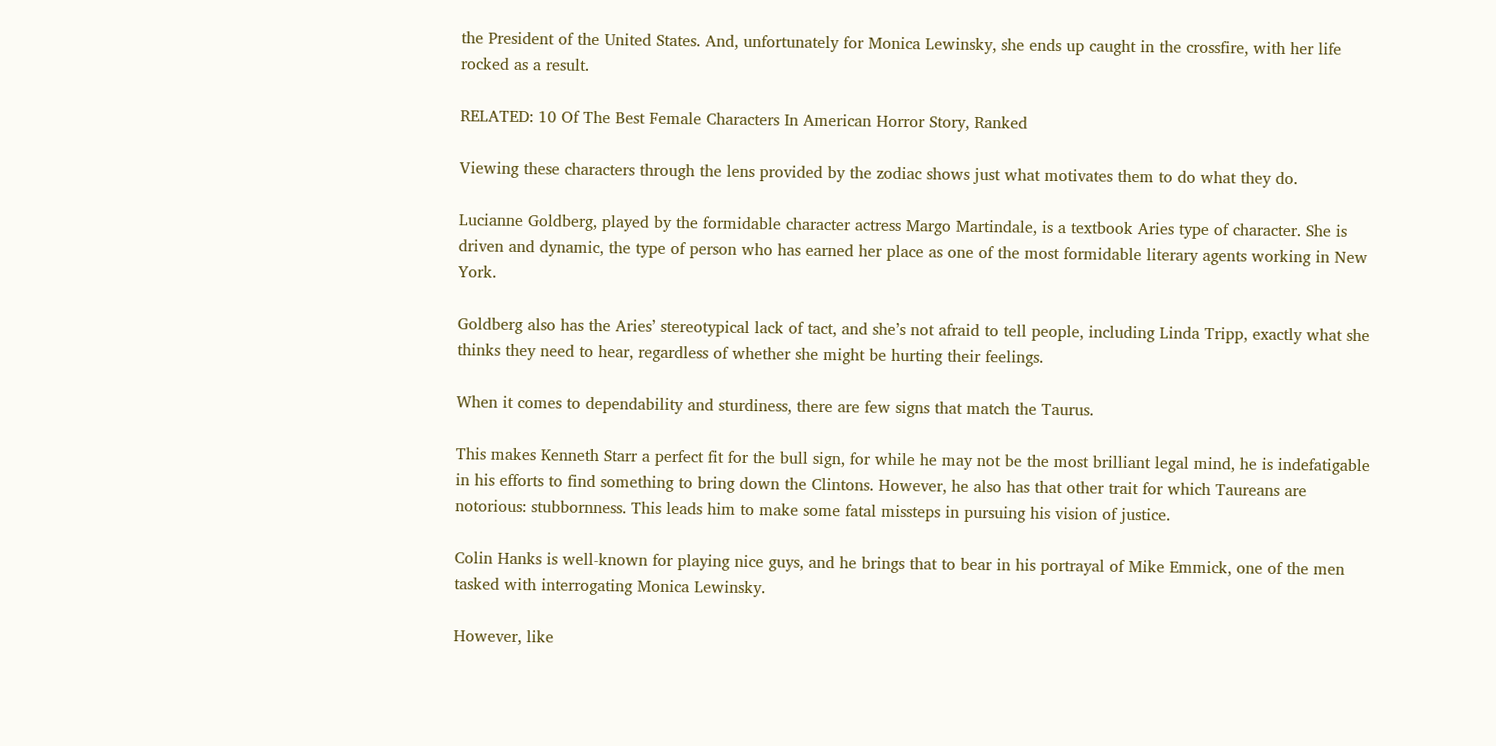the President of the United States. And, unfortunately for Monica Lewinsky, she ends up caught in the crossfire, with her life rocked as a result.

RELATED: 10 Of The Best Female Characters In American Horror Story, Ranked

Viewing these characters through the lens provided by the zodiac shows just what motivates them to do what they do.

Lucianne Goldberg, played by the formidable character actress Margo Martindale, is a textbook Aries type of character. She is driven and dynamic, the type of person who has earned her place as one of the most formidable literary agents working in New York.

Goldberg also has the Aries’ stereotypical lack of tact, and she’s not afraid to tell people, including Linda Tripp, exactly what she thinks they need to hear, regardless of whether she might be hurting their feelings.

When it comes to dependability and sturdiness, there are few signs that match the Taurus.

This makes Kenneth Starr a perfect fit for the bull sign, for while he may not be the most brilliant legal mind, he is indefatigable in his efforts to find something to bring down the Clintons. However, he also has that other trait for which Taureans are notorious: stubbornness. This leads him to make some fatal missteps in pursuing his vision of justice.

Colin Hanks is well-known for playing nice guys, and he brings that to bear in his portrayal of Mike Emmick, one of the men tasked with interrogating Monica Lewinsky.

However, like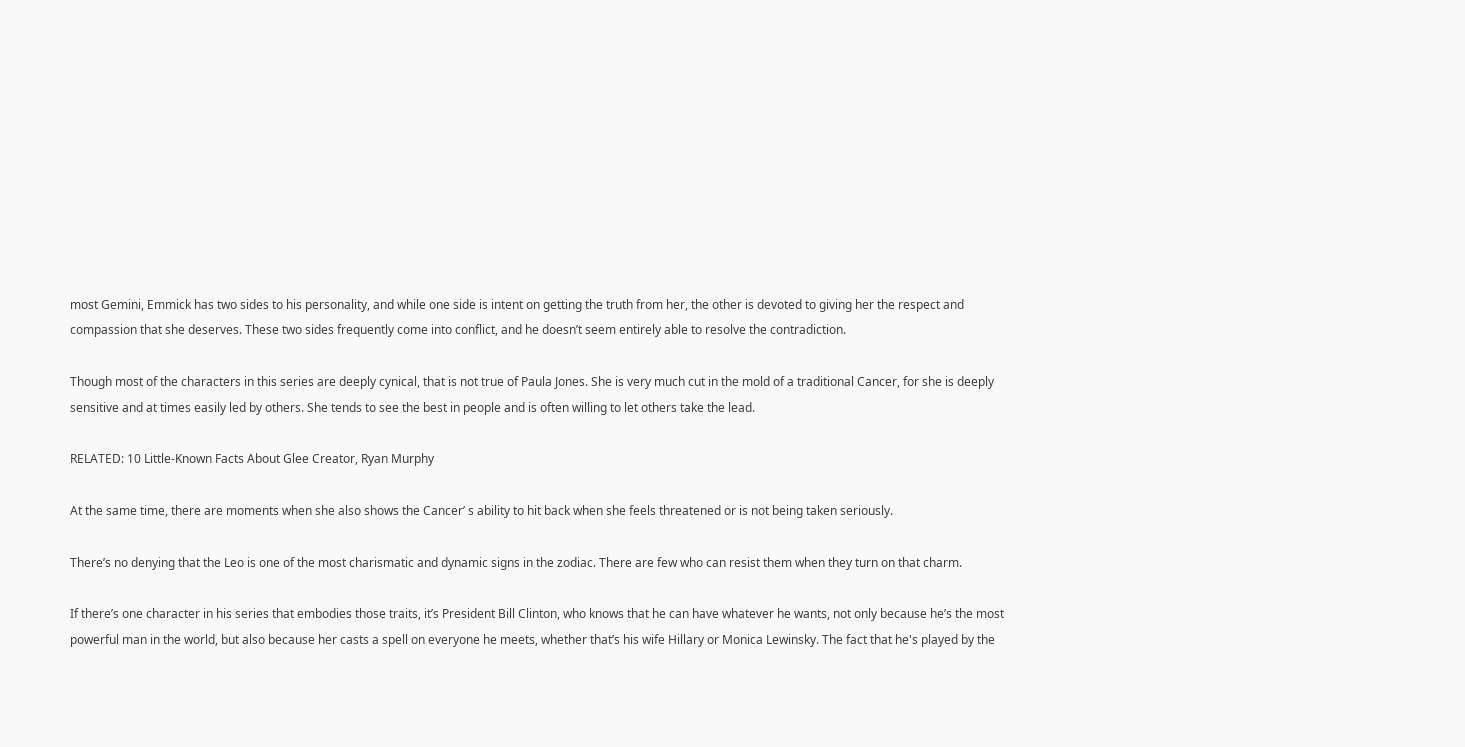most Gemini, Emmick has two sides to his personality, and while one side is intent on getting the truth from her, the other is devoted to giving her the respect and compassion that she deserves. These two sides frequently come into conflict, and he doesn’t seem entirely able to resolve the contradiction.

Though most of the characters in this series are deeply cynical, that is not true of Paula Jones. She is very much cut in the mold of a traditional Cancer, for she is deeply sensitive and at times easily led by others. She tends to see the best in people and is often willing to let others take the lead.

RELATED: 10 Little-Known Facts About Glee Creator, Ryan Murphy

At the same time, there are moments when she also shows the Cancer’ s ability to hit back when she feels threatened or is not being taken seriously.

There’s no denying that the Leo is one of the most charismatic and dynamic signs in the zodiac. There are few who can resist them when they turn on that charm.

If there’s one character in his series that embodies those traits, it’s President Bill Clinton, who knows that he can have whatever he wants, not only because he’s the most powerful man in the world, but also because her casts a spell on everyone he meets, whether that’s his wife Hillary or Monica Lewinsky. The fact that he's played by the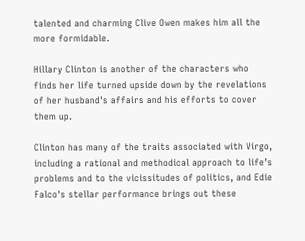talented and charming Clive Owen makes him all the more formidable.

Hillary Clinton is another of the characters who finds her life turned upside down by the revelations of her husband's affairs and his efforts to cover them up.

Clinton has many of the traits associated with Virgo, including a rational and methodical approach to life’s problems and to the vicissitudes of politics, and Edie Falco's stellar performance brings out these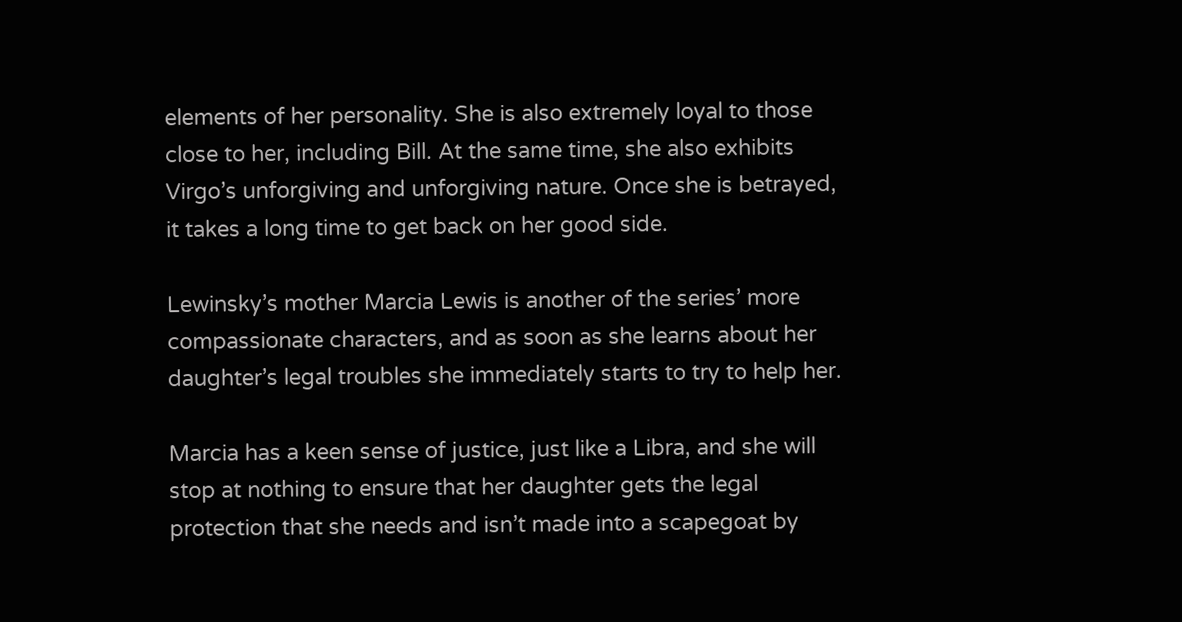elements of her personality. She is also extremely loyal to those close to her, including Bill. At the same time, she also exhibits Virgo’s unforgiving and unforgiving nature. Once she is betrayed, it takes a long time to get back on her good side.

Lewinsky’s mother Marcia Lewis is another of the series’ more compassionate characters, and as soon as she learns about her daughter’s legal troubles she immediately starts to try to help her.

Marcia has a keen sense of justice, just like a Libra, and she will stop at nothing to ensure that her daughter gets the legal protection that she needs and isn’t made into a scapegoat by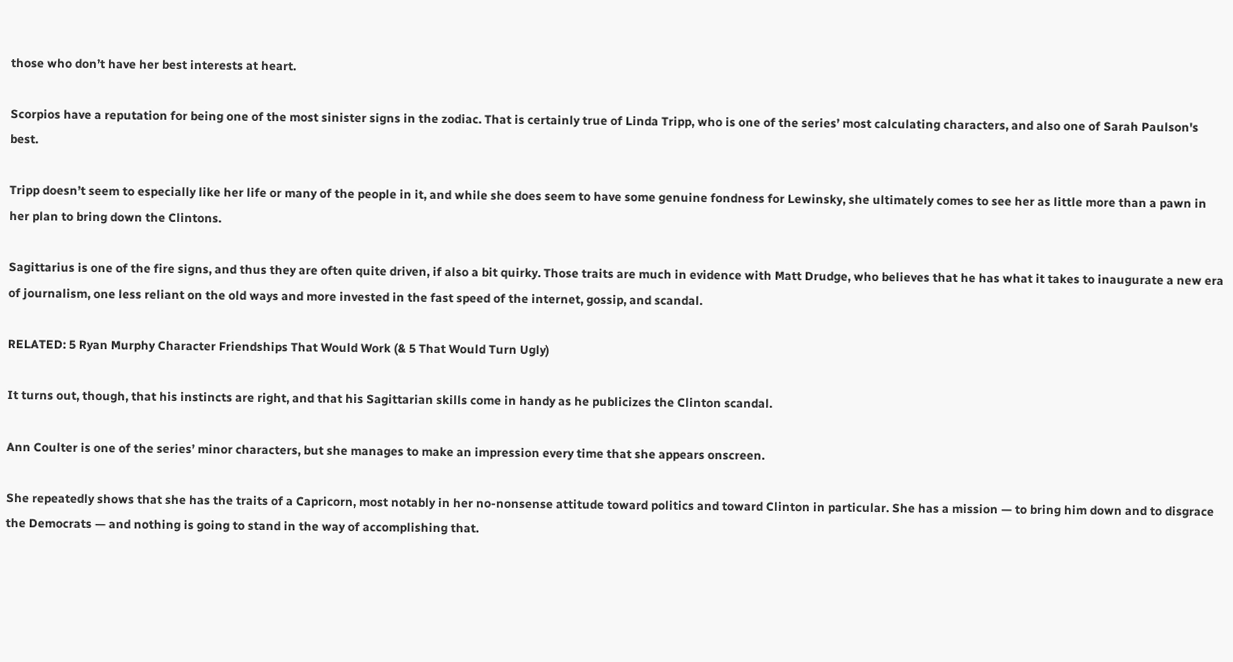those who don’t have her best interests at heart.

Scorpios have a reputation for being one of the most sinister signs in the zodiac. That is certainly true of Linda Tripp, who is one of the series’ most calculating characters, and also one of Sarah Paulson's best.

Tripp doesn’t seem to especially like her life or many of the people in it, and while she does seem to have some genuine fondness for Lewinsky, she ultimately comes to see her as little more than a pawn in her plan to bring down the Clintons.

Sagittarius is one of the fire signs, and thus they are often quite driven, if also a bit quirky. Those traits are much in evidence with Matt Drudge, who believes that he has what it takes to inaugurate a new era of journalism, one less reliant on the old ways and more invested in the fast speed of the internet, gossip, and scandal.

RELATED: 5 Ryan Murphy Character Friendships That Would Work (& 5 That Would Turn Ugly)

It turns out, though, that his instincts are right, and that his Sagittarian skills come in handy as he publicizes the Clinton scandal.

Ann Coulter is one of the series’ minor characters, but she manages to make an impression every time that she appears onscreen.

She repeatedly shows that she has the traits of a Capricorn, most notably in her no-nonsense attitude toward politics and toward Clinton in particular. She has a mission — to bring him down and to disgrace the Democrats — and nothing is going to stand in the way of accomplishing that.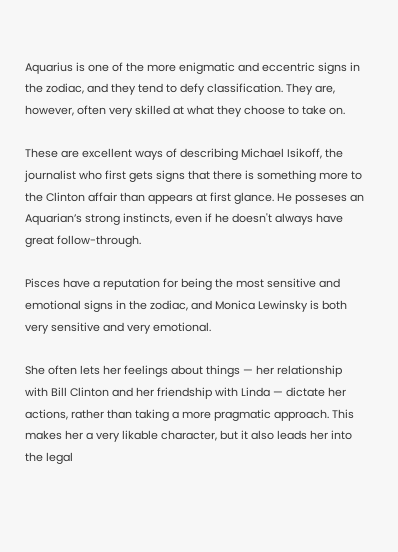Aquarius is one of the more enigmatic and eccentric signs in the zodiac, and they tend to defy classification. They are, however, often very skilled at what they choose to take on.

These are excellent ways of describing Michael Isikoff, the journalist who first gets signs that there is something more to the Clinton affair than appears at first glance. He posseses an Aquarian’s strong instincts, even if he doesn't always have great follow-through.

Pisces have a reputation for being the most sensitive and emotional signs in the zodiac, and Monica Lewinsky is both very sensitive and very emotional.

She often lets her feelings about things — her relationship with Bill Clinton and her friendship with Linda — dictate her actions, rather than taking a more pragmatic approach. This makes her a very likable character, but it also leads her into the legal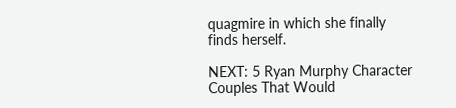quagmire in which she finally finds herself.

NEXT: 5 Ryan Murphy Character Couples That Would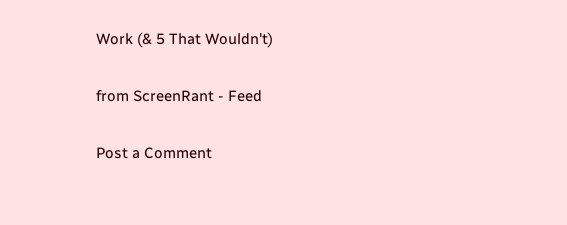Work (& 5 That Wouldn't)

from ScreenRant - Feed

Post a Comment